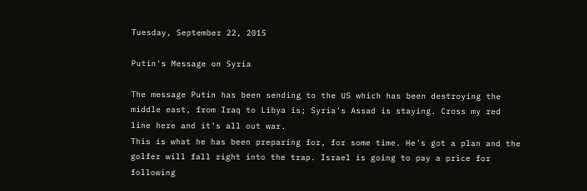Tuesday, September 22, 2015

Putin's Message on Syria

The message Putin has been sending to the US which has been destroying the middle east, from Iraq to Libya is; Syria's Assad is staying. Cross my red line here and it's all out war.
This is what he has been preparing for, for some time. He's got a plan and the golfer will fall right into the trap. Israel is going to pay a price for following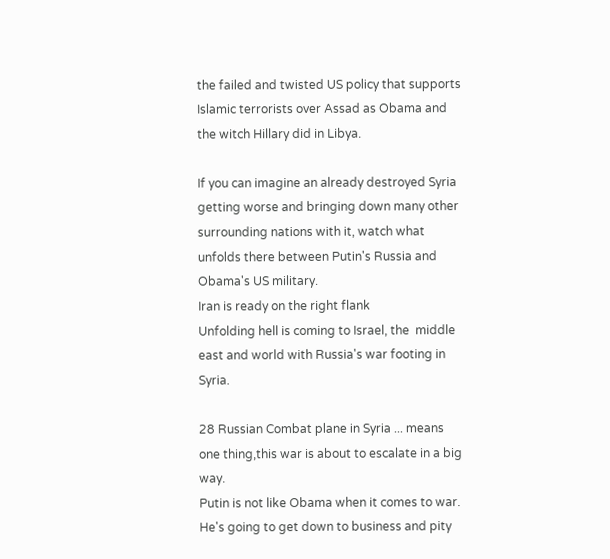the failed and twisted US policy that supports Islamic terrorists over Assad as Obama and the witch Hillary did in Libya.

If you can imagine an already destroyed Syria getting worse and bringing down many other surrounding nations with it, watch what unfolds there between Putin's Russia and Obama's US military.
Iran is ready on the right flank
Unfolding hell is coming to Israel, the  middle east and world with Russia's war footing in Syria.

28 Russian Combat plane in Syria ... means one thing,this war is about to escalate in a big way.
Putin is not like Obama when it comes to war. He's going to get down to business and pity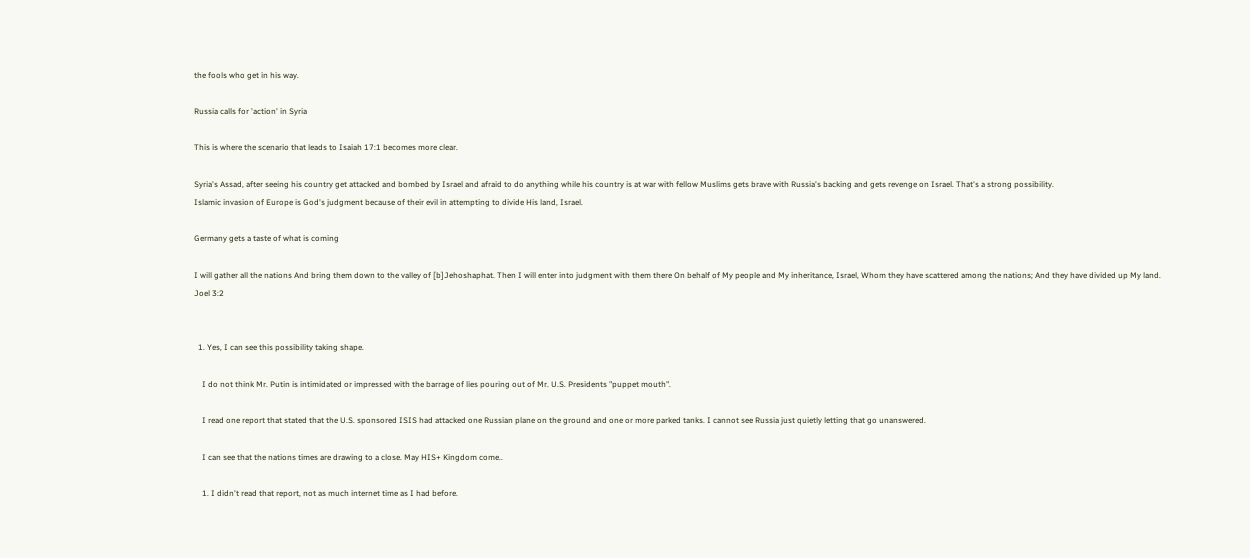the fools who get in his way.

Russia calls for 'action' in Syria

This is where the scenario that leads to Isaiah 17:1 becomes more clear.

Syria's Assad, after seeing his country get attacked and bombed by Israel and afraid to do anything while his country is at war with fellow Muslims gets brave with Russia's backing and gets revenge on Israel. That's a strong possibility.
Islamic invasion of Europe is God's judgment because of their evil in attempting to divide His land, Israel.

Germany gets a taste of what is coming

I will gather all the nations And bring them down to the valley of [b]Jehoshaphat. Then I will enter into judgment with them there On behalf of My people and My inheritance, Israel, Whom they have scattered among the nations; And they have divided up My land.
Joel 3:2


  1. Yes, I can see this possibility taking shape.

    I do not think Mr. Putin is intimidated or impressed with the barrage of lies pouring out of Mr. U.S. Presidents "puppet mouth".

    I read one report that stated that the U.S. sponsored ISIS had attacked one Russian plane on the ground and one or more parked tanks. I cannot see Russia just quietly letting that go unanswered.

    I can see that the nations times are drawing to a close. May HIS+ Kingdom come..

    1. I didn't read that report, not as much internet time as I had before.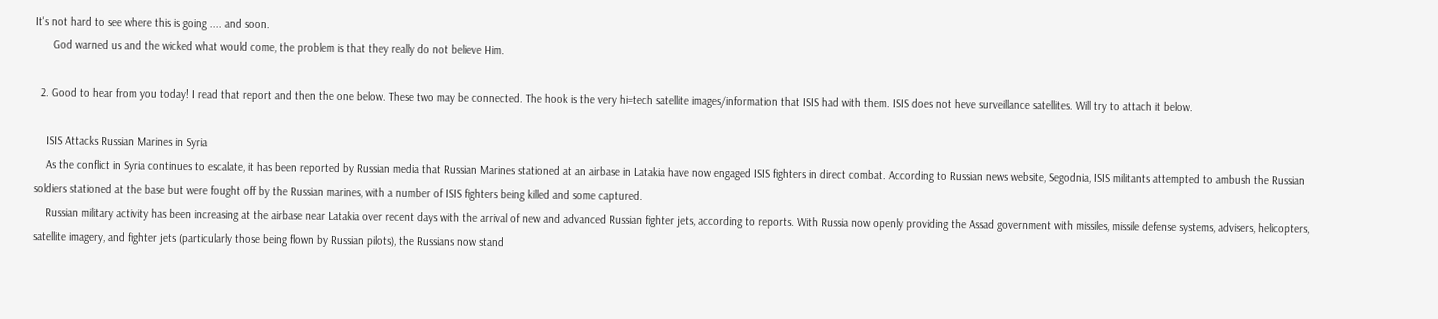It's not hard to see where this is going .... and soon.
      God warned us and the wicked what would come, the problem is that they really do not believe Him.

  2. Good to hear from you today! I read that report and then the one below. These two may be connected. The hook is the very hi=tech satellite images/information that ISIS had with them. ISIS does not heve surveillance satellites. Will try to attach it below.

    ISIS Attacks Russian Marines in Syria
    As the conflict in Syria continues to escalate, it has been reported by Russian media that Russian Marines stationed at an airbase in Latakia have now engaged ISIS fighters in direct combat. According to Russian news website, Segodnia, ISIS militants attempted to ambush the Russian soldiers stationed at the base but were fought off by the Russian marines, with a number of ISIS fighters being killed and some captured.
    Russian military activity has been increasing at the airbase near Latakia over recent days with the arrival of new and advanced Russian fighter jets, according to reports. With Russia now openly providing the Assad government with missiles, missile defense systems, advisers, helicopters, satellite imagery, and fighter jets (particularly those being flown by Russian pilots), the Russians now stand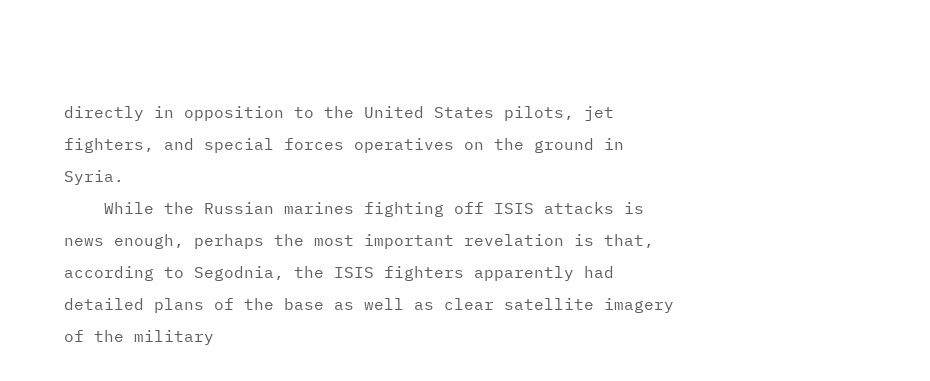directly in opposition to the United States pilots, jet fighters, and special forces operatives on the ground in Syria.
    While the Russian marines fighting off ISIS attacks is news enough, perhaps the most important revelation is that, according to Segodnia, the ISIS fighters apparently had detailed plans of the base as well as clear satellite imagery of the military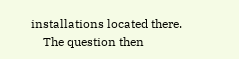installations located there.
    The question then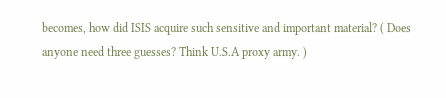becomes, how did ISIS acquire such sensitive and important material? ( Does anyone need three guesses? Think U.S.A proxy army. )